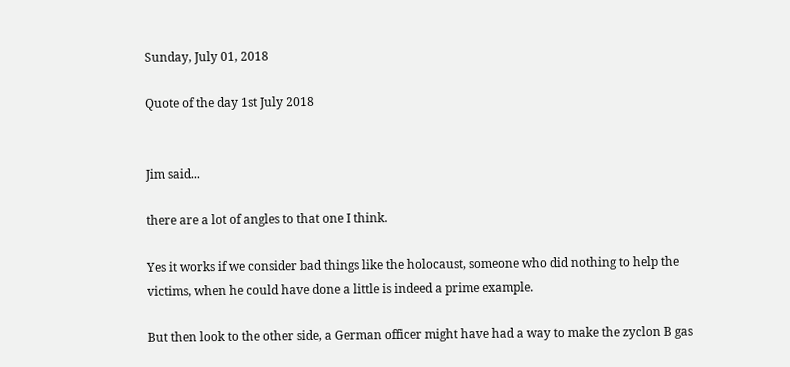Sunday, July 01, 2018

Quote of the day 1st July 2018


Jim said...

there are a lot of angles to that one I think.

Yes it works if we consider bad things like the holocaust, someone who did nothing to help the victims, when he could have done a little is indeed a prime example.

But then look to the other side, a German officer might have had a way to make the zyclon B gas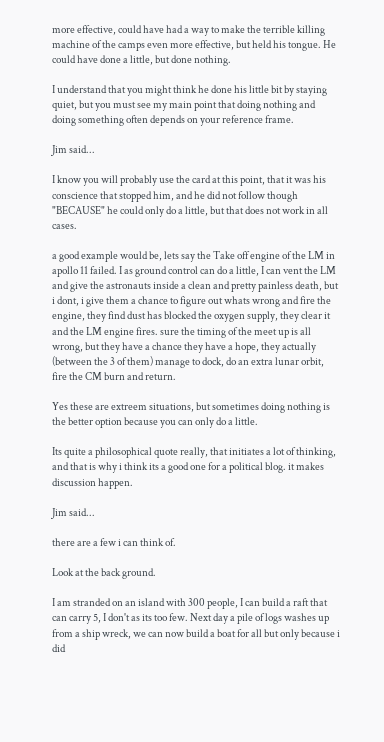more effective, could have had a way to make the terrible killing machine of the camps even more effective, but held his tongue. He could have done a little, but done nothing.

I understand that you might think he done his little bit by staying quiet, but you must see my main point that doing nothing and doing something often depends on your reference frame.

Jim said...

I know you will probably use the card at this point, that it was his conscience that stopped him, and he did not follow though "BECAUSE" he could only do a little, but that does not work in all cases.

a good example would be, lets say the Take off engine of the LM in apollo 11 failed. I as ground control can do a little, I can vent the LM and give the astronauts inside a clean and pretty painless death, but i dont, i give them a chance to figure out whats wrong and fire the engine, they find dust has blocked the oxygen supply, they clear it and the LM engine fires. sure the timing of the meet up is all wrong, but they have a chance they have a hope, they actually (between the 3 of them) manage to dock, do an extra lunar orbit, fire the CM burn and return.

Yes these are extreem situations, but sometimes doing nothing is the better option because you can only do a little.

Its quite a philosophical quote really, that initiates a lot of thinking, and that is why i think its a good one for a political blog. it makes discussion happen.

Jim said...

there are a few i can think of.

Look at the back ground.

I am stranded on an island with 300 people, I can build a raft that can carry 5, I don't as its too few. Next day a pile of logs washes up from a ship wreck, we can now build a boat for all but only because i did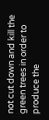not cut down and kill the green trees in order to produce the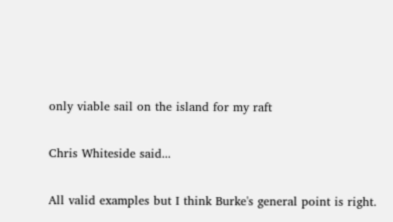only viable sail on the island for my raft

Chris Whiteside said...

All valid examples but I think Burke's general point is right.